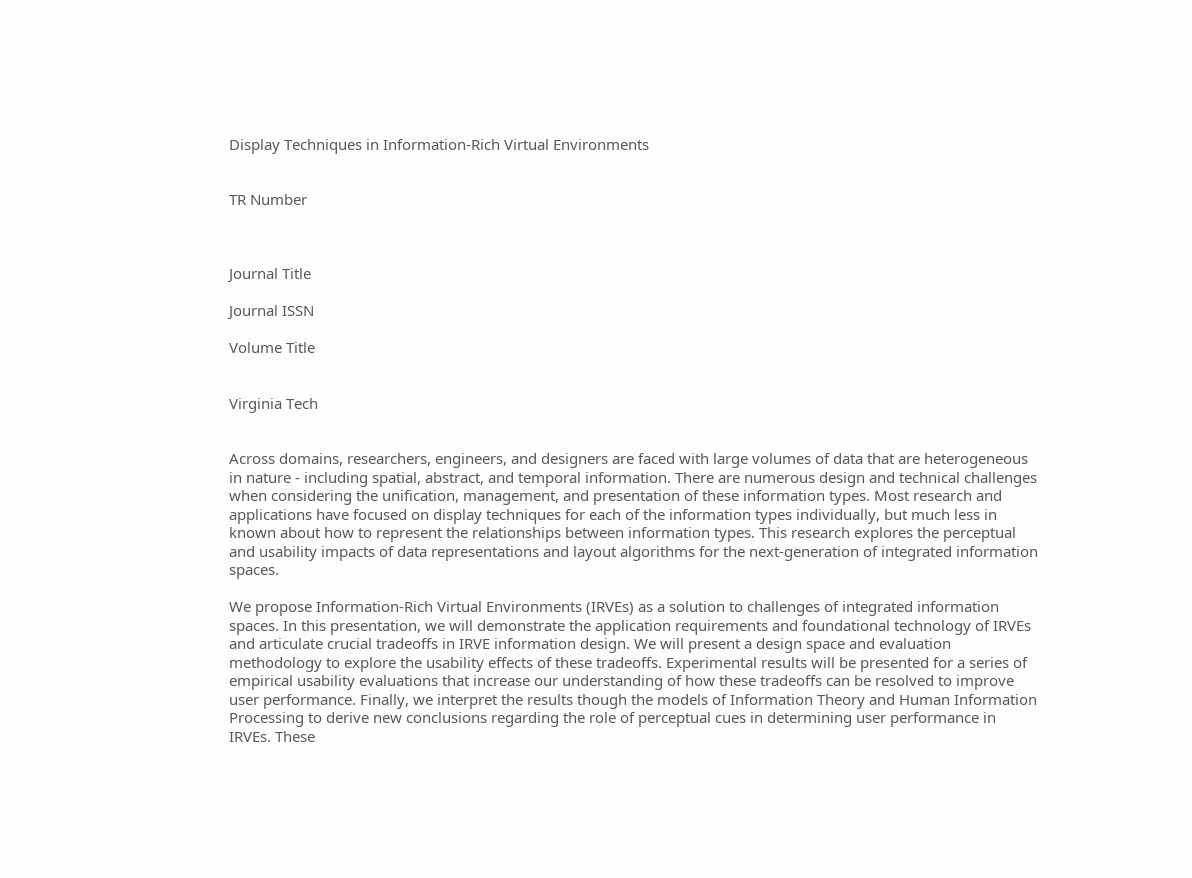Display Techniques in Information-Rich Virtual Environments


TR Number



Journal Title

Journal ISSN

Volume Title


Virginia Tech


Across domains, researchers, engineers, and designers are faced with large volumes of data that are heterogeneous in nature - including spatial, abstract, and temporal information. There are numerous design and technical challenges when considering the unification, management, and presentation of these information types. Most research and applications have focused on display techniques for each of the information types individually, but much less in known about how to represent the relationships between information types. This research explores the perceptual and usability impacts of data representations and layout algorithms for the next-generation of integrated information spaces.

We propose Information-Rich Virtual Environments (IRVEs) as a solution to challenges of integrated information spaces. In this presentation, we will demonstrate the application requirements and foundational technology of IRVEs and articulate crucial tradeoffs in IRVE information design. We will present a design space and evaluation methodology to explore the usability effects of these tradeoffs. Experimental results will be presented for a series of empirical usability evaluations that increase our understanding of how these tradeoffs can be resolved to improve user performance. Finally, we interpret the results though the models of Information Theory and Human Information Processing to derive new conclusions regarding the role of perceptual cues in determining user performance in IRVEs. These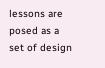lessons are posed as a set of design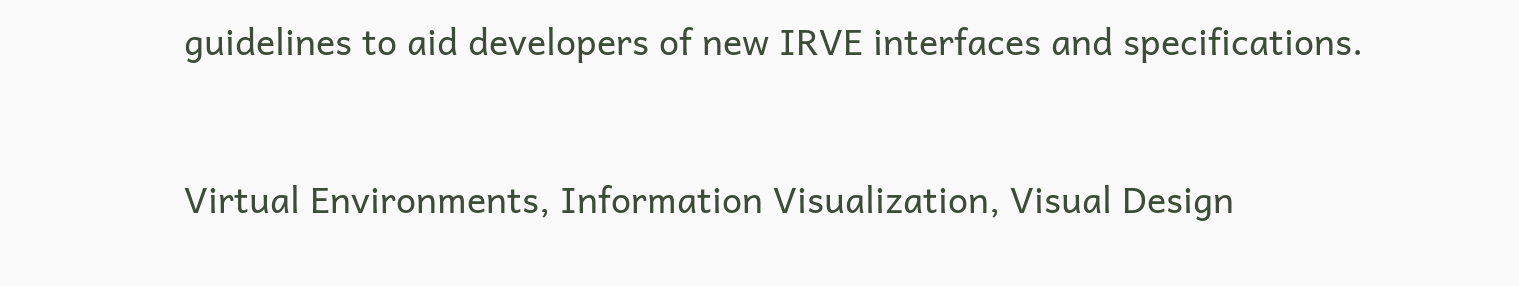guidelines to aid developers of new IRVE interfaces and specifications.



Virtual Environments, Information Visualization, Visual Design